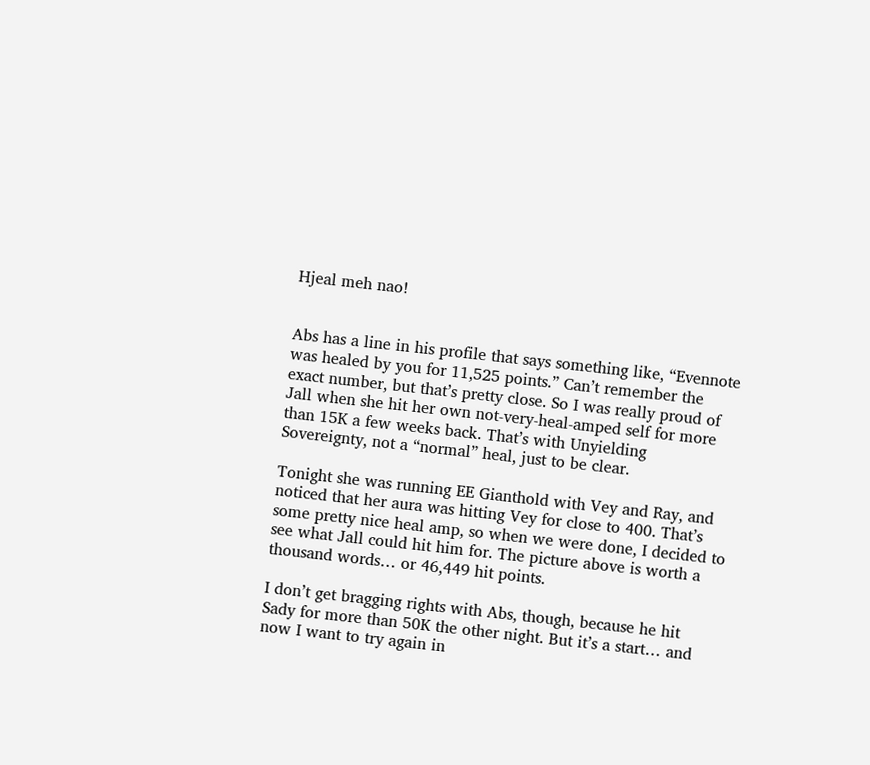Hjeal meh nao!


Abs has a line in his profile that says something like, “Evennote was healed by you for 11,525 points.” Can’t remember the exact number, but that’s pretty close. So I was really proud of Jall when she hit her own not-very-heal-amped self for more than 15K a few weeks back. That’s with Unyielding Sovereignty, not a “normal” heal, just to be clear.

Tonight she was running EE Gianthold with Vey and Ray, and noticed that her aura was hitting Vey for close to 400. That’s some pretty nice heal amp, so when we were done, I decided to see what Jall could hit him for. The picture above is worth a thousand words… or 46,449 hit points.

I don’t get bragging rights with Abs, though, because he hit Sady for more than 50K the other night. But it’s a start… and now I want to try again in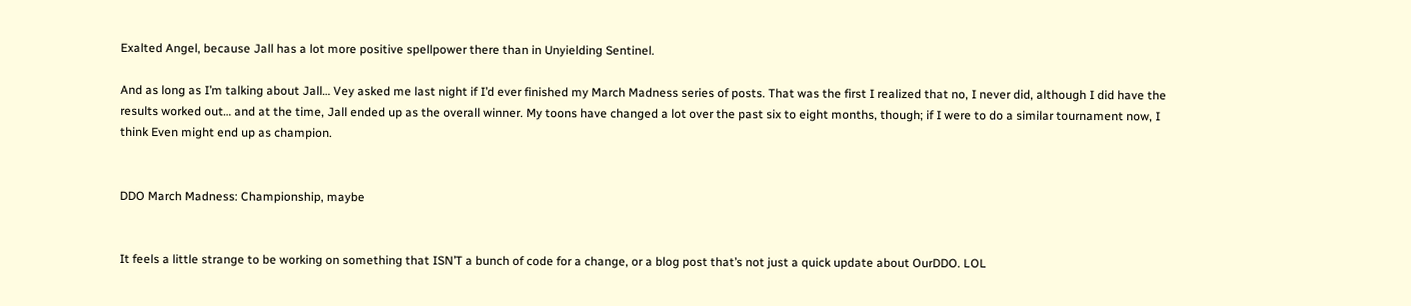Exalted Angel, because Jall has a lot more positive spellpower there than in Unyielding Sentinel.

And as long as I’m talking about Jall… Vey asked me last night if I’d ever finished my March Madness series of posts. That was the first I realized that no, I never did, although I did have the results worked out… and at the time, Jall ended up as the overall winner. My toons have changed a lot over the past six to eight months, though; if I were to do a similar tournament now, I think Even might end up as champion.


DDO March Madness: Championship, maybe


It feels a little strange to be working on something that ISN’T a bunch of code for a change, or a blog post that’s not just a quick update about OurDDO. LOL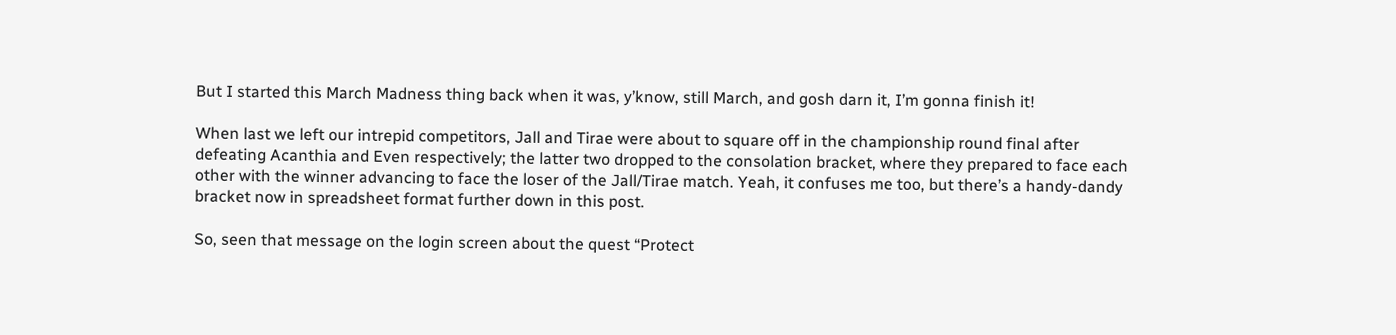But I started this March Madness thing back when it was, y’know, still March, and gosh darn it, I’m gonna finish it!

When last we left our intrepid competitors, Jall and Tirae were about to square off in the championship round final after defeating Acanthia and Even respectively; the latter two dropped to the consolation bracket, where they prepared to face each other with the winner advancing to face the loser of the Jall/Tirae match. Yeah, it confuses me too, but there’s a handy-dandy bracket now in spreadsheet format further down in this post.

So, seen that message on the login screen about the quest “Protect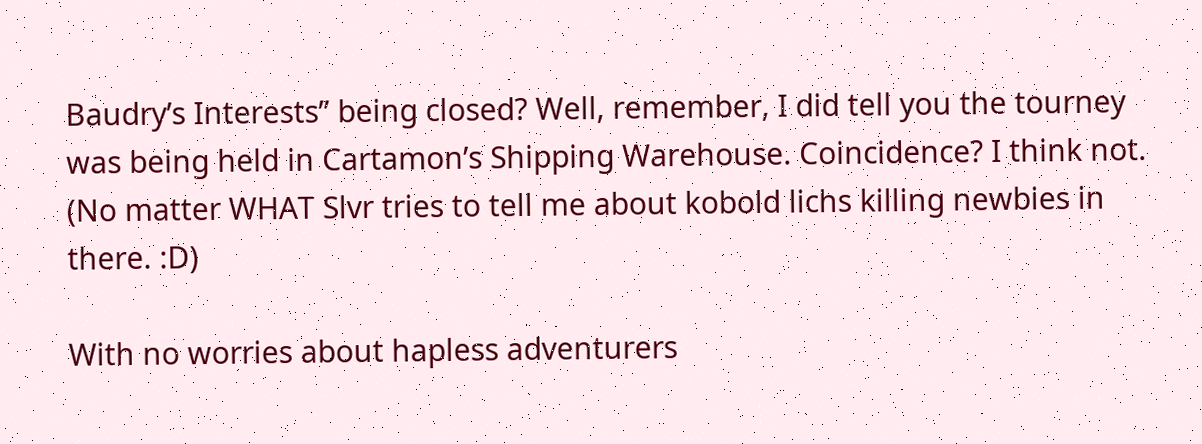Baudry’s Interests” being closed? Well, remember, I did tell you the tourney was being held in Cartamon’s Shipping Warehouse. Coincidence? I think not. (No matter WHAT Slvr tries to tell me about kobold lichs killing newbies in there. :D)

With no worries about hapless adventurers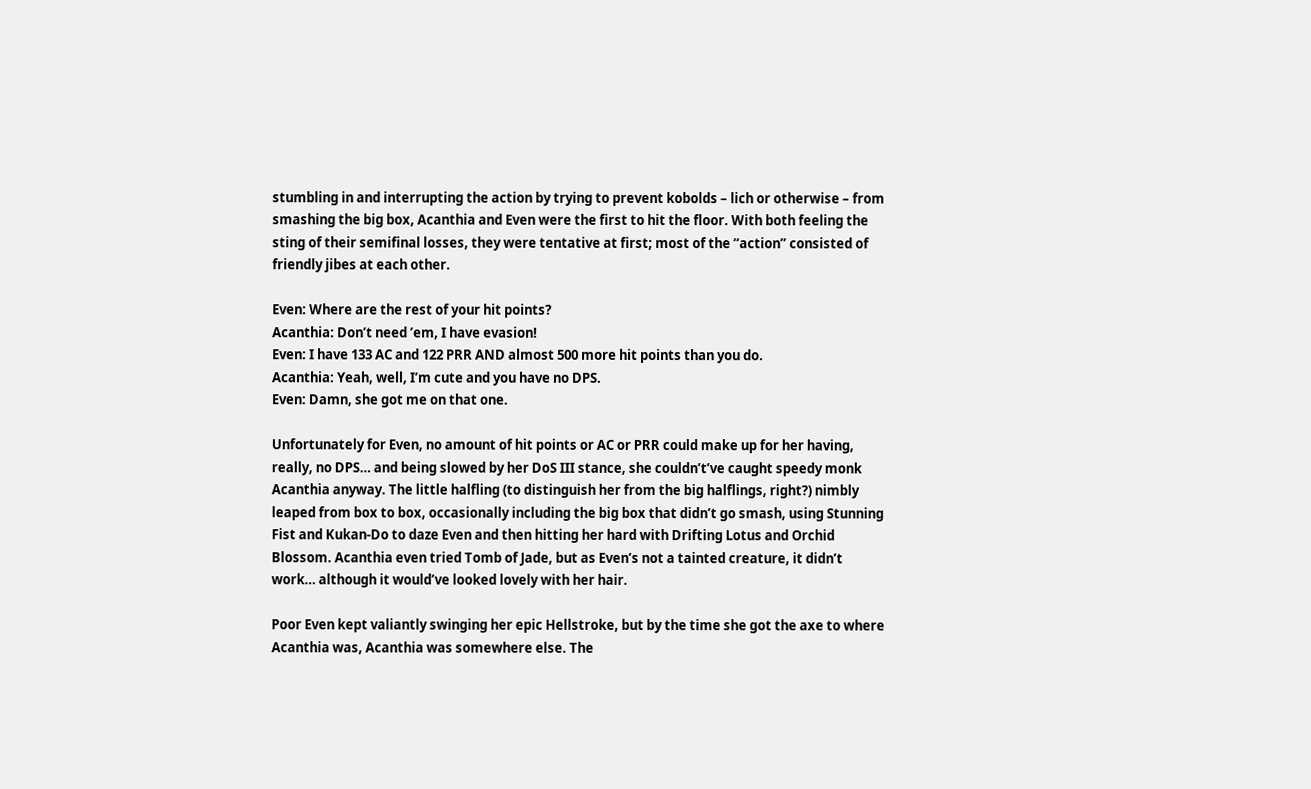stumbling in and interrupting the action by trying to prevent kobolds – lich or otherwise – from smashing the big box, Acanthia and Even were the first to hit the floor. With both feeling the sting of their semifinal losses, they were tentative at first; most of the “action” consisted of friendly jibes at each other.

Even: Where are the rest of your hit points?
Acanthia: Don’t need ’em, I have evasion!
Even: I have 133 AC and 122 PRR AND almost 500 more hit points than you do.
Acanthia: Yeah, well, I’m cute and you have no DPS.
Even: Damn, she got me on that one.

Unfortunately for Even, no amount of hit points or AC or PRR could make up for her having, really, no DPS… and being slowed by her DoS III stance, she couldn’t’ve caught speedy monk Acanthia anyway. The little halfling (to distinguish her from the big halflings, right?) nimbly leaped from box to box, occasionally including the big box that didn’t go smash, using Stunning Fist and Kukan-Do to daze Even and then hitting her hard with Drifting Lotus and Orchid Blossom. Acanthia even tried Tomb of Jade, but as Even’s not a tainted creature, it didn’t work… although it would’ve looked lovely with her hair.

Poor Even kept valiantly swinging her epic Hellstroke, but by the time she got the axe to where Acanthia was, Acanthia was somewhere else. The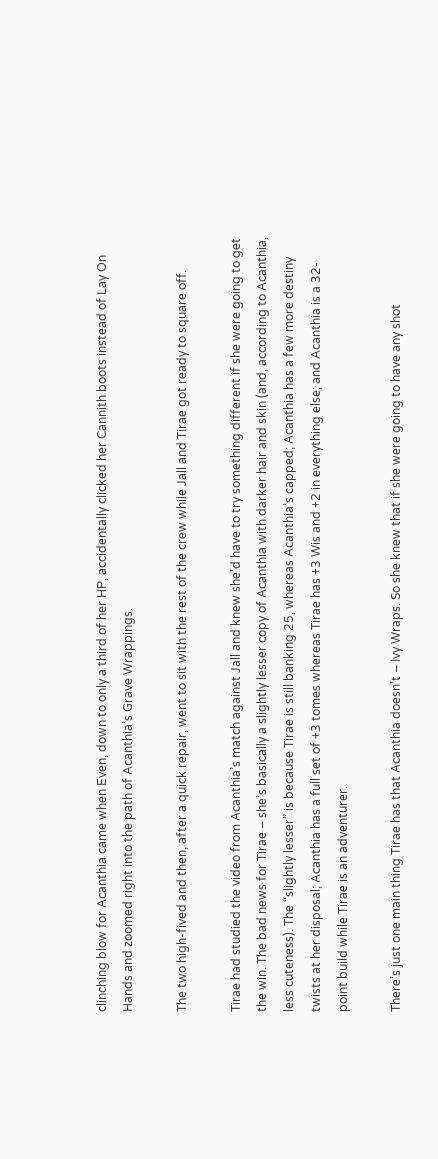clinching blow for Acanthia came when Even, down to only a third of her HP, accidentally clicked her Cannith boots instead of Lay On Hands and zoomed right into the path of Acanthia’s Grave Wrappings.

The two high-fived and then, after a quick repair, went to sit with the rest of the crew while Jall and Tirae got ready to square off.

Tirae had studied the video from Acanthia’s match against Jall and knew she’d have to try something different if she were going to get the win. The bad news for Tirae – she’s basically a slightly lesser copy of Acanthia with darker hair and skin (and, according to Acanthia, less cuteness). The “slightly lesser” is because Tirae is still banking 25, whereas Acanthia’s capped; Acanthia has a few more destiny twists at her disposal; Acanthia has a full set of +3 tomes whereas Tirae has +3 Wis and +2 in everything else; and Acanthia is a 32-point build while Tirae is an adventurer.

There’s just one main thing Tirae has that Acanthia doesn’t – Ivy Wraps. So she knew that if she were going to have any shot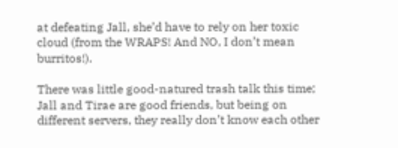at defeating Jall, she’d have to rely on her toxic cloud (from the WRAPS! And NO, I don’t mean burritos!).

There was little good-natured trash talk this time; Jall and Tirae are good friends, but being on different servers, they really don’t know each other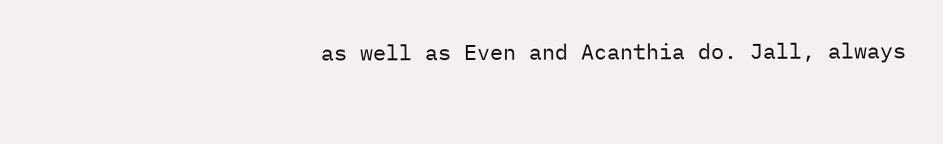as well as Even and Acanthia do. Jall, always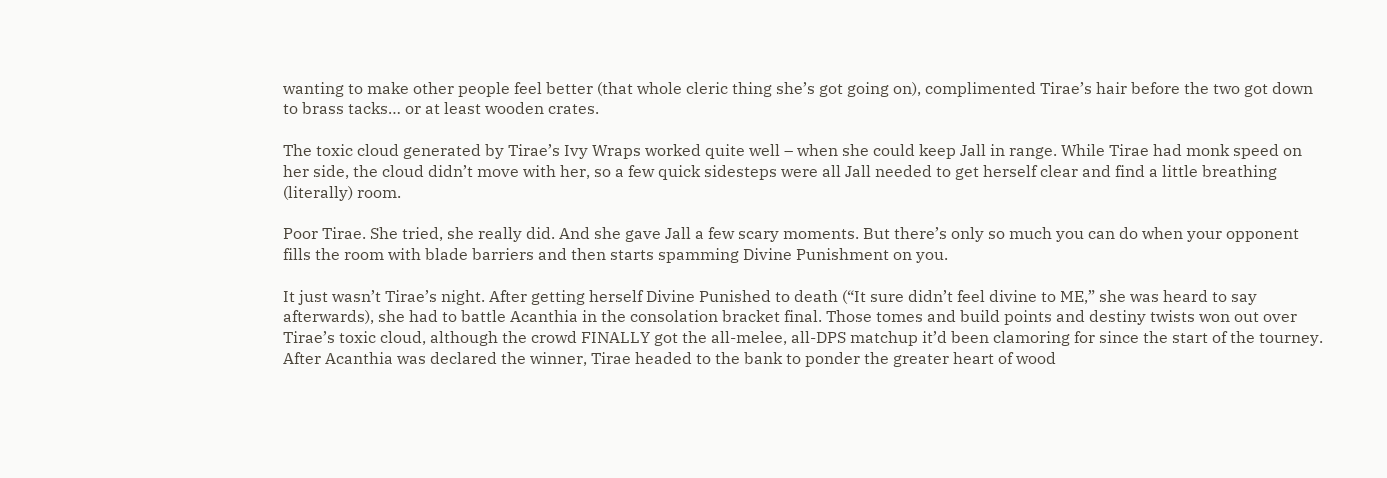wanting to make other people feel better (that whole cleric thing she’s got going on), complimented Tirae’s hair before the two got down to brass tacks… or at least wooden crates.

The toxic cloud generated by Tirae’s Ivy Wraps worked quite well – when she could keep Jall in range. While Tirae had monk speed on her side, the cloud didn’t move with her, so a few quick sidesteps were all Jall needed to get herself clear and find a little breathing (literally) room.

Poor Tirae. She tried, she really did. And she gave Jall a few scary moments. But there’s only so much you can do when your opponent fills the room with blade barriers and then starts spamming Divine Punishment on you.

It just wasn’t Tirae’s night. After getting herself Divine Punished to death (“It sure didn’t feel divine to ME,” she was heard to say afterwards), she had to battle Acanthia in the consolation bracket final. Those tomes and build points and destiny twists won out over Tirae’s toxic cloud, although the crowd FINALLY got the all-melee, all-DPS matchup it’d been clamoring for since the start of the tourney. After Acanthia was declared the winner, Tirae headed to the bank to ponder the greater heart of wood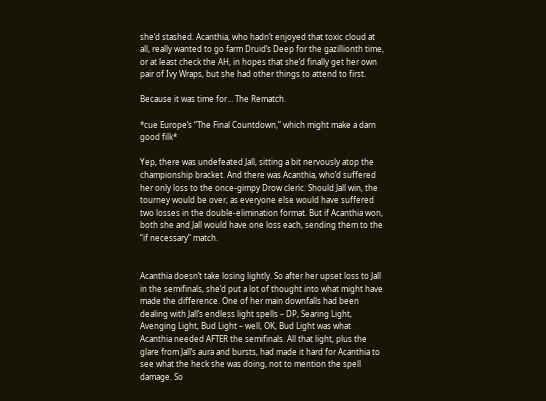she’d stashed. Acanthia, who hadn’t enjoyed that toxic cloud at all, really wanted to go farm Druid’s Deep for the gazillionth time, or at least check the AH, in hopes that she’d finally get her own pair of Ivy Wraps, but she had other things to attend to first.

Because it was time for… The Rematch.

*cue Europe’s “The Final Countdown,” which might make a darn good filk*

Yep, there was undefeated Jall, sitting a bit nervously atop the championship bracket. And there was Acanthia, who’d suffered her only loss to the once-gimpy Drow cleric. Should Jall win, the tourney would be over, as everyone else would have suffered two losses in the double-elimination format. But if Acanthia won, both she and Jall would have one loss each, sending them to the “if necessary” match.


Acanthia doesn’t take losing lightly. So after her upset loss to Jall in the semifinals, she’d put a lot of thought into what might have made the difference. One of her main downfalls had been dealing with Jall’s endless light spells – DP, Searing Light, Avenging Light, Bud Light – well, OK, Bud Light was what Acanthia needed AFTER the semifinals. All that light, plus the glare from Jall’s aura and bursts, had made it hard for Acanthia to see what the heck she was doing, not to mention the spell damage. So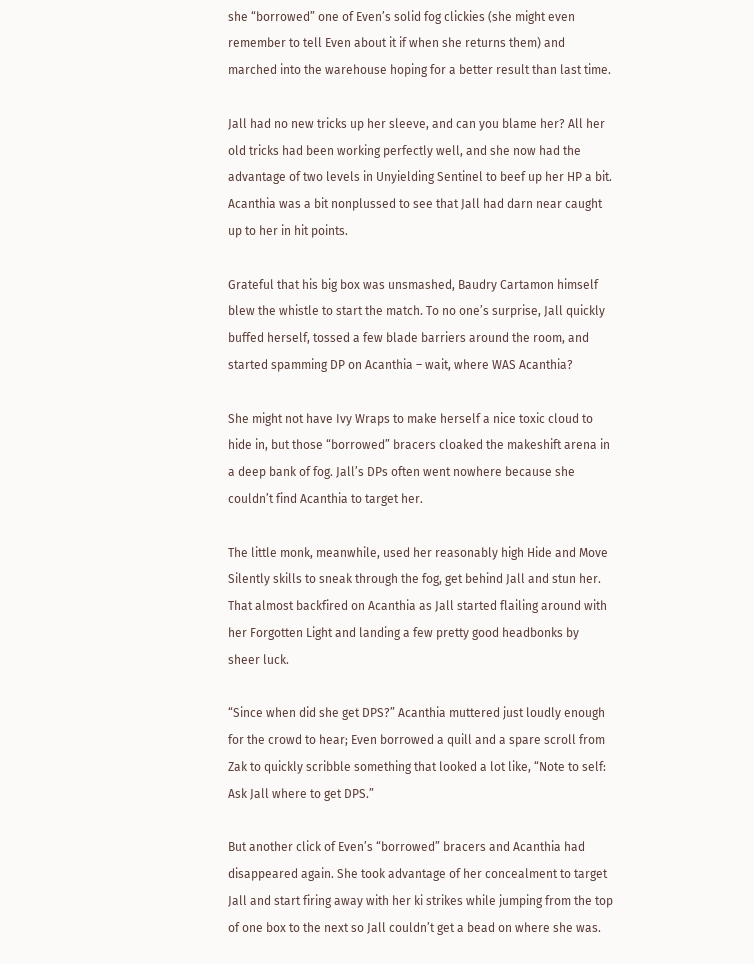she “borrowed” one of Even’s solid fog clickies (she might even remember to tell Even about it if when she returns them) and marched into the warehouse hoping for a better result than last time.

Jall had no new tricks up her sleeve, and can you blame her? All her old tricks had been working perfectly well, and she now had the advantage of two levels in Unyielding Sentinel to beef up her HP a bit. Acanthia was a bit nonplussed to see that Jall had darn near caught up to her in hit points.

Grateful that his big box was unsmashed, Baudry Cartamon himself blew the whistle to start the match. To no one’s surprise, Jall quickly buffed herself, tossed a few blade barriers around the room, and started spamming DP on Acanthia – wait, where WAS Acanthia?

She might not have Ivy Wraps to make herself a nice toxic cloud to hide in, but those “borrowed” bracers cloaked the makeshift arena in a deep bank of fog. Jall’s DPs often went nowhere because she couldn’t find Acanthia to target her.

The little monk, meanwhile, used her reasonably high Hide and Move Silently skills to sneak through the fog, get behind Jall and stun her. That almost backfired on Acanthia as Jall started flailing around with her Forgotten Light and landing a few pretty good headbonks by sheer luck.

“Since when did she get DPS?” Acanthia muttered just loudly enough for the crowd to hear; Even borrowed a quill and a spare scroll from Zak to quickly scribble something that looked a lot like, “Note to self: Ask Jall where to get DPS.”

But another click of Even’s “borrowed” bracers and Acanthia had disappeared again. She took advantage of her concealment to target Jall and start firing away with her ki strikes while jumping from the top of one box to the next so Jall couldn’t get a bead on where she was.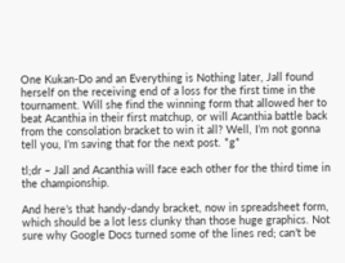One Kukan-Do and an Everything is Nothing later, Jall found herself on the receiving end of a loss for the first time in the tournament. Will she find the winning form that allowed her to beat Acanthia in their first matchup, or will Acanthia battle back from the consolation bracket to win it all? Well, I’m not gonna tell you, I’m saving that for the next post. *g*

tl;dr – Jall and Acanthia will face each other for the third time in the championship.

And here’s that handy-dandy bracket, now in spreadsheet form, which should be a lot less clunky than those huge graphics. Not sure why Google Docs turned some of the lines red; can’t be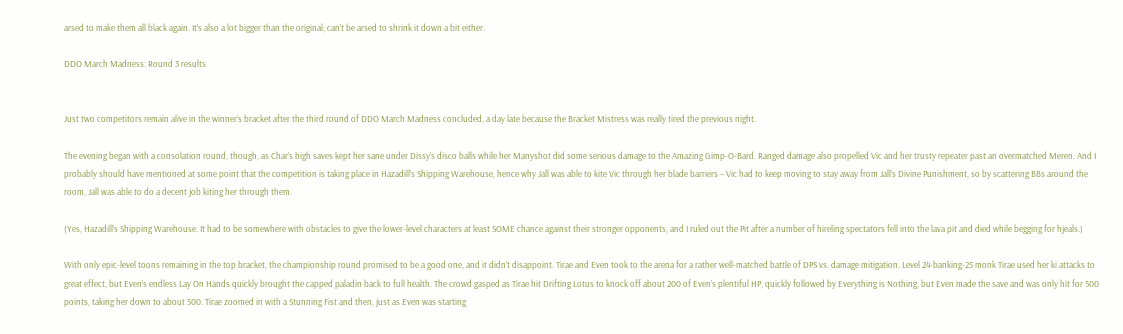arsed to make them all black again. It’s also a lot bigger than the original; can’t be arsed to shrink it down a bit either.

DDO March Madness: Round 3 results


Just two competitors remain alive in the winner’s bracket after the third round of DDO March Madness concluded, a day late because the Bracket Mistress was really tired the previous night.

The evening began with a consolation round, though, as Char’s high saves kept her sane under Dissy’s disco balls while her Manyshot did some serious damage to the Amazing Gimp-O-Bard. Ranged damage also propelled Vic and her trusty repeater past an overmatched Meren. And I probably should have mentioned at some point that the competition is taking place in Hazadill’s Shipping Warehouse, hence why Jall was able to kite Vic through her blade barriers – Vic had to keep moving to stay away from Jall’s Divine Punishment, so by scattering BBs around the room, Jall was able to do a decent job kiting her through them.

(Yes, Hazadill’s Shipping Warehouse. It had to be somewhere with obstacles to give the lower-level characters at least SOME chance against their stronger opponents, and I ruled out the Pit after a number of hireling spectators fell into the lava pit and died while begging for hjeals.)

With only epic-level toons remaining in the top bracket, the championship round promised to be a good one, and it didn’t disappoint. Tirae and Even took to the arena for a rather well-matched battle of DPS vs. damage mitigation. Level 24-banking-25 monk Tirae used her ki attacks to great effect, but Even’s endless Lay On Hands quickly brought the capped paladin back to full health. The crowd gasped as Tirae hit Drifting Lotus to knock off about 200 of Even’s plentiful HP, quickly followed by Everything is Nothing, but Even made the save and was only hit for 500 points, taking her down to about 500. Tirae zoomed in with a Stunning Fist and then, just as Even was starting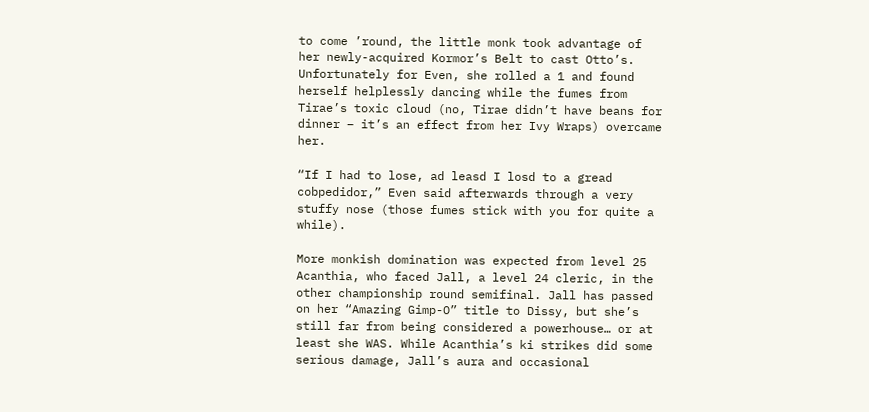to come ’round, the little monk took advantage of her newly-acquired Kormor’s Belt to cast Otto’s. Unfortunately for Even, she rolled a 1 and found herself helplessly dancing while the fumes from Tirae’s toxic cloud (no, Tirae didn’t have beans for dinner – it’s an effect from her Ivy Wraps) overcame her.

“If I had to lose, ad leasd I losd to a gread cobpedidor,” Even said afterwards through a very stuffy nose (those fumes stick with you for quite a while).

More monkish domination was expected from level 25 Acanthia, who faced Jall, a level 24 cleric, in the other championship round semifinal. Jall has passed on her “Amazing Gimp-O” title to Dissy, but she’s still far from being considered a powerhouse… or at least she WAS. While Acanthia’s ki strikes did some serious damage, Jall’s aura and occasional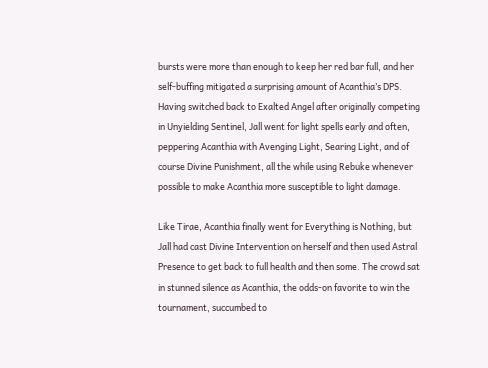bursts were more than enough to keep her red bar full, and her self-buffing mitigated a surprising amount of Acanthia’s DPS. Having switched back to Exalted Angel after originally competing in Unyielding Sentinel, Jall went for light spells early and often, peppering Acanthia with Avenging Light, Searing Light, and of course Divine Punishment, all the while using Rebuke whenever possible to make Acanthia more susceptible to light damage.

Like Tirae, Acanthia finally went for Everything is Nothing, but Jall had cast Divine Intervention on herself and then used Astral Presence to get back to full health and then some. The crowd sat in stunned silence as Acanthia, the odds-on favorite to win the tournament, succumbed to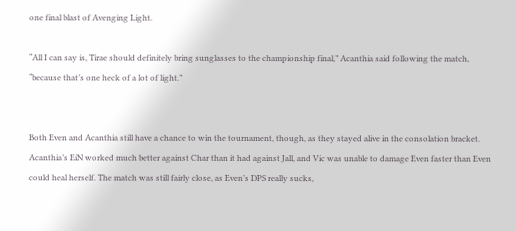one final blast of Avenging Light.

“All I can say is, Tirae should definitely bring sunglasses to the championship final,” Acanthia said following the match, “because that’s one heck of a lot of light.”


Both Even and Acanthia still have a chance to win the tournament, though, as they stayed alive in the consolation bracket. Acanthia’s EiN worked much better against Char than it had against Jall, and Vic was unable to damage Even faster than Even could heal herself. The match was still fairly close, as Even’s DPS really sucks,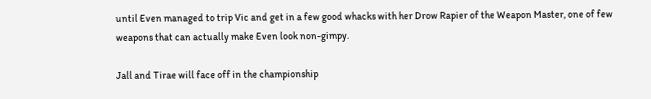until Even managed to trip Vic and get in a few good whacks with her Drow Rapier of the Weapon Master, one of few weapons that can actually make Even look non-gimpy.

Jall and Tirae will face off in the championship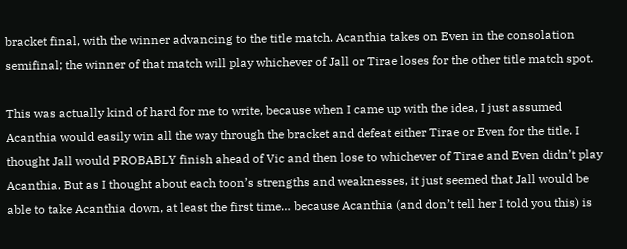bracket final, with the winner advancing to the title match. Acanthia takes on Even in the consolation semifinal; the winner of that match will play whichever of Jall or Tirae loses for the other title match spot.

This was actually kind of hard for me to write, because when I came up with the idea, I just assumed Acanthia would easily win all the way through the bracket and defeat either Tirae or Even for the title. I thought Jall would PROBABLY finish ahead of Vic and then lose to whichever of Tirae and Even didn’t play Acanthia. But as I thought about each toon’s strengths and weaknesses, it just seemed that Jall would be able to take Acanthia down, at least the first time… because Acanthia (and don’t tell her I told you this) is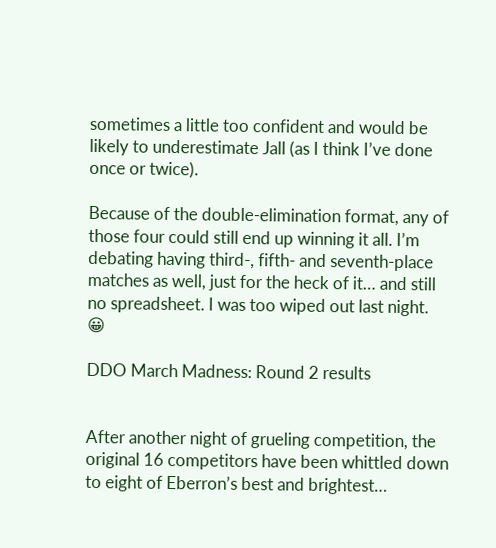sometimes a little too confident and would be likely to underestimate Jall (as I think I’ve done once or twice).

Because of the double-elimination format, any of those four could still end up winning it all. I’m debating having third-, fifth- and seventh-place matches as well, just for the heck of it… and still no spreadsheet. I was too wiped out last night.  😀

DDO March Madness: Round 2 results


After another night of grueling competition, the original 16 competitors have been whittled down to eight of Eberron’s best and brightest…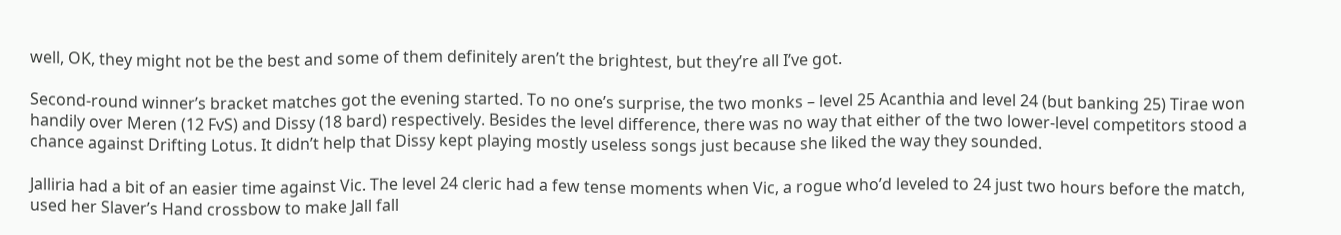well, OK, they might not be the best and some of them definitely aren’t the brightest, but they’re all I’ve got.

Second-round winner’s bracket matches got the evening started. To no one’s surprise, the two monks – level 25 Acanthia and level 24 (but banking 25) Tirae won handily over Meren (12 FvS) and Dissy (18 bard) respectively. Besides the level difference, there was no way that either of the two lower-level competitors stood a chance against Drifting Lotus. It didn’t help that Dissy kept playing mostly useless songs just because she liked the way they sounded.

Jalliria had a bit of an easier time against Vic. The level 24 cleric had a few tense moments when Vic, a rogue who’d leveled to 24 just two hours before the match, used her Slaver’s Hand crossbow to make Jall fall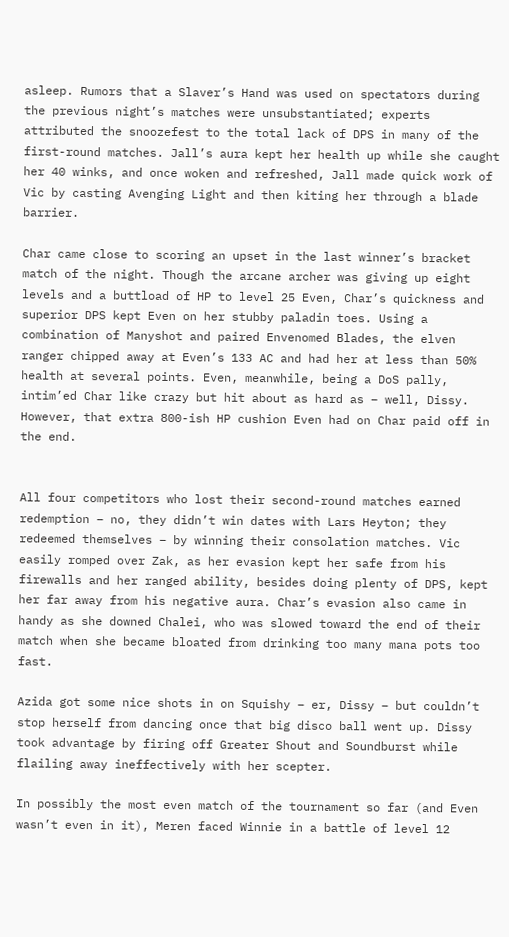asleep. Rumors that a Slaver’s Hand was used on spectators during the previous night’s matches were unsubstantiated; experts attributed the snoozefest to the total lack of DPS in many of the first-round matches. Jall’s aura kept her health up while she caught her 40 winks, and once woken and refreshed, Jall made quick work of Vic by casting Avenging Light and then kiting her through a blade barrier.

Char came close to scoring an upset in the last winner’s bracket match of the night. Though the arcane archer was giving up eight levels and a buttload of HP to level 25 Even, Char’s quickness and superior DPS kept Even on her stubby paladin toes. Using a combination of Manyshot and paired Envenomed Blades, the elven ranger chipped away at Even’s 133 AC and had her at less than 50% health at several points. Even, meanwhile, being a DoS pally, intim’ed Char like crazy but hit about as hard as – well, Dissy. However, that extra 800-ish HP cushion Even had on Char paid off in the end.


All four competitors who lost their second-round matches earned redemption – no, they didn’t win dates with Lars Heyton; they redeemed themselves – by winning their consolation matches. Vic easily romped over Zak, as her evasion kept her safe from his firewalls and her ranged ability, besides doing plenty of DPS, kept her far away from his negative aura. Char’s evasion also came in handy as she downed Chalei, who was slowed toward the end of their match when she became bloated from drinking too many mana pots too fast.

Azida got some nice shots in on Squishy – er, Dissy – but couldn’t stop herself from dancing once that big disco ball went up. Dissy took advantage by firing off Greater Shout and Soundburst while flailing away ineffectively with her scepter.

In possibly the most even match of the tournament so far (and Even wasn’t even in it), Meren faced Winnie in a battle of level 12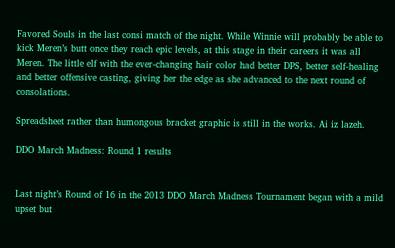Favored Souls in the last consi match of the night. While Winnie will probably be able to kick Meren’s butt once they reach epic levels, at this stage in their careers it was all Meren. The little elf with the ever-changing hair color had better DPS, better self-healing and better offensive casting, giving her the edge as she advanced to the next round of consolations.

Spreadsheet rather than humongous bracket graphic is still in the works. Ai iz lazeh.

DDO March Madness: Round 1 results


Last night’s Round of 16 in the 2013 DDO March Madness Tournament began with a mild upset but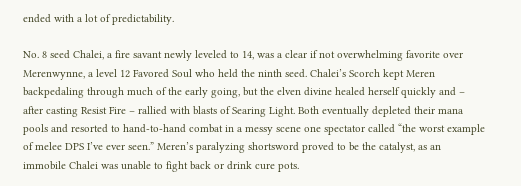ended with a lot of predictability.

No. 8 seed Chalei, a fire savant newly leveled to 14, was a clear if not overwhelming favorite over Merenwynne, a level 12 Favored Soul who held the ninth seed. Chalei’s Scorch kept Meren backpedaling through much of the early going, but the elven divine healed herself quickly and – after casting Resist Fire – rallied with blasts of Searing Light. Both eventually depleted their mana pools and resorted to hand-to-hand combat in a messy scene one spectator called “the worst example of melee DPS I’ve ever seen.” Meren’s paralyzing shortsword proved to be the catalyst, as an immobile Chalei was unable to fight back or drink cure pots.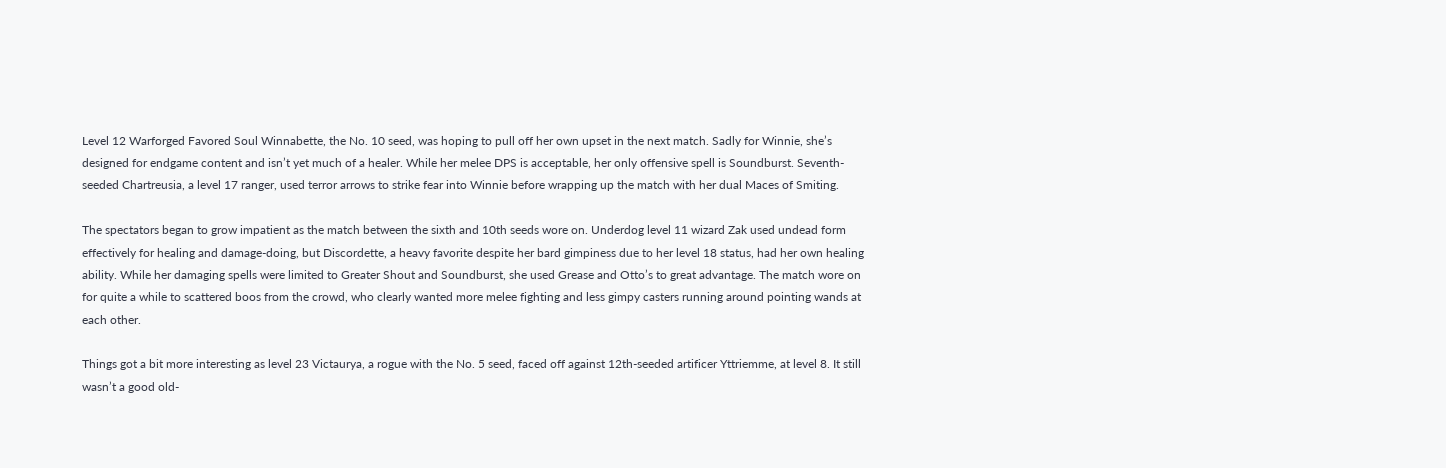Level 12 Warforged Favored Soul Winnabette, the No. 10 seed, was hoping to pull off her own upset in the next match. Sadly for Winnie, she’s designed for endgame content and isn’t yet much of a healer. While her melee DPS is acceptable, her only offensive spell is Soundburst. Seventh-seeded Chartreusia, a level 17 ranger, used terror arrows to strike fear into Winnie before wrapping up the match with her dual Maces of Smiting.

The spectators began to grow impatient as the match between the sixth and 10th seeds wore on. Underdog level 11 wizard Zak used undead form effectively for healing and damage-doing, but Discordette, a heavy favorite despite her bard gimpiness due to her level 18 status, had her own healing ability. While her damaging spells were limited to Greater Shout and Soundburst, she used Grease and Otto’s to great advantage. The match wore on for quite a while to scattered boos from the crowd, who clearly wanted more melee fighting and less gimpy casters running around pointing wands at each other.

Things got a bit more interesting as level 23 Victaurya, a rogue with the No. 5 seed, faced off against 12th-seeded artificer Yttriemme, at level 8. It still wasn’t a good old-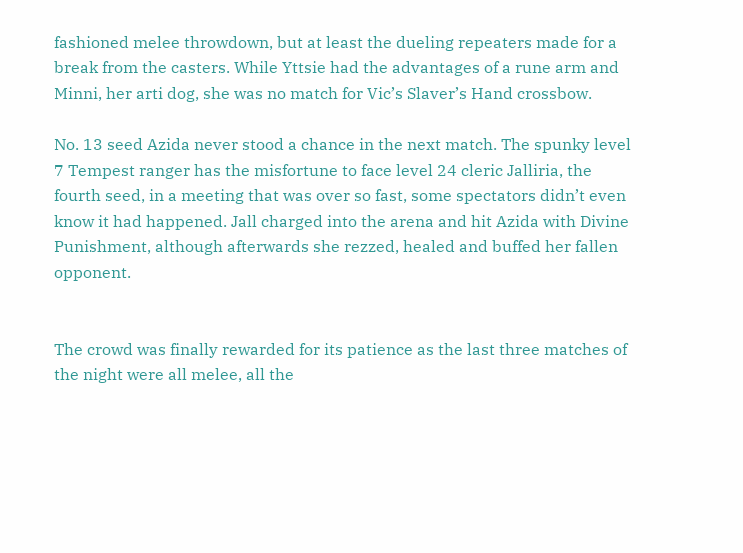fashioned melee throwdown, but at least the dueling repeaters made for a break from the casters. While Yttsie had the advantages of a rune arm and Minni, her arti dog, she was no match for Vic’s Slaver’s Hand crossbow.

No. 13 seed Azida never stood a chance in the next match. The spunky level 7 Tempest ranger has the misfortune to face level 24 cleric Jalliria, the fourth seed, in a meeting that was over so fast, some spectators didn’t even know it had happened. Jall charged into the arena and hit Azida with Divine Punishment, although afterwards she rezzed, healed and buffed her fallen opponent.


The crowd was finally rewarded for its patience as the last three matches of the night were all melee, all the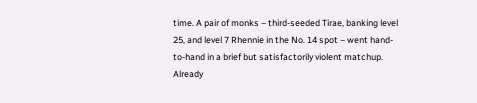time. A pair of monks – third-seeded Tirae, banking level 25, and level 7 Rhennie in the No. 14 spot – went hand-to-hand in a brief but satisfactorily violent matchup. Already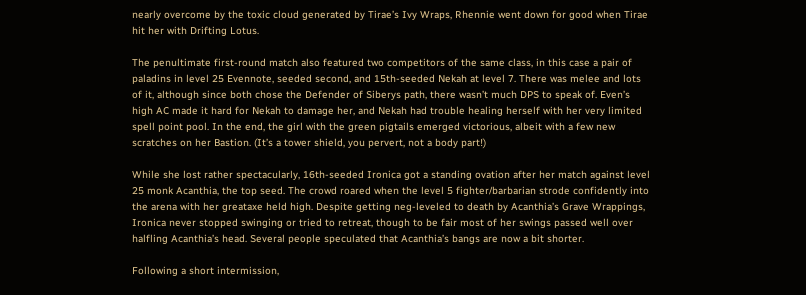nearly overcome by the toxic cloud generated by Tirae’s Ivy Wraps, Rhennie went down for good when Tirae hit her with Drifting Lotus.

The penultimate first-round match also featured two competitors of the same class, in this case a pair of paladins in level 25 Evennote, seeded second, and 15th-seeded Nekah at level 7. There was melee and lots of it, although since both chose the Defender of Siberys path, there wasn’t much DPS to speak of. Even’s high AC made it hard for Nekah to damage her, and Nekah had trouble healing herself with her very limited spell point pool. In the end, the girl with the green pigtails emerged victorious, albeit with a few new scratches on her Bastion. (It’s a tower shield, you pervert, not a body part!)

While she lost rather spectacularly, 16th-seeded Ironica got a standing ovation after her match against level 25 monk Acanthia, the top seed. The crowd roared when the level 5 fighter/barbarian strode confidently into the arena with her greataxe held high. Despite getting neg-leveled to death by Acanthia’s Grave Wrappings, Ironica never stopped swinging or tried to retreat, though to be fair most of her swings passed well over halfling Acanthia’s head. Several people speculated that Acanthia’s bangs are now a bit shorter.

Following a short intermission,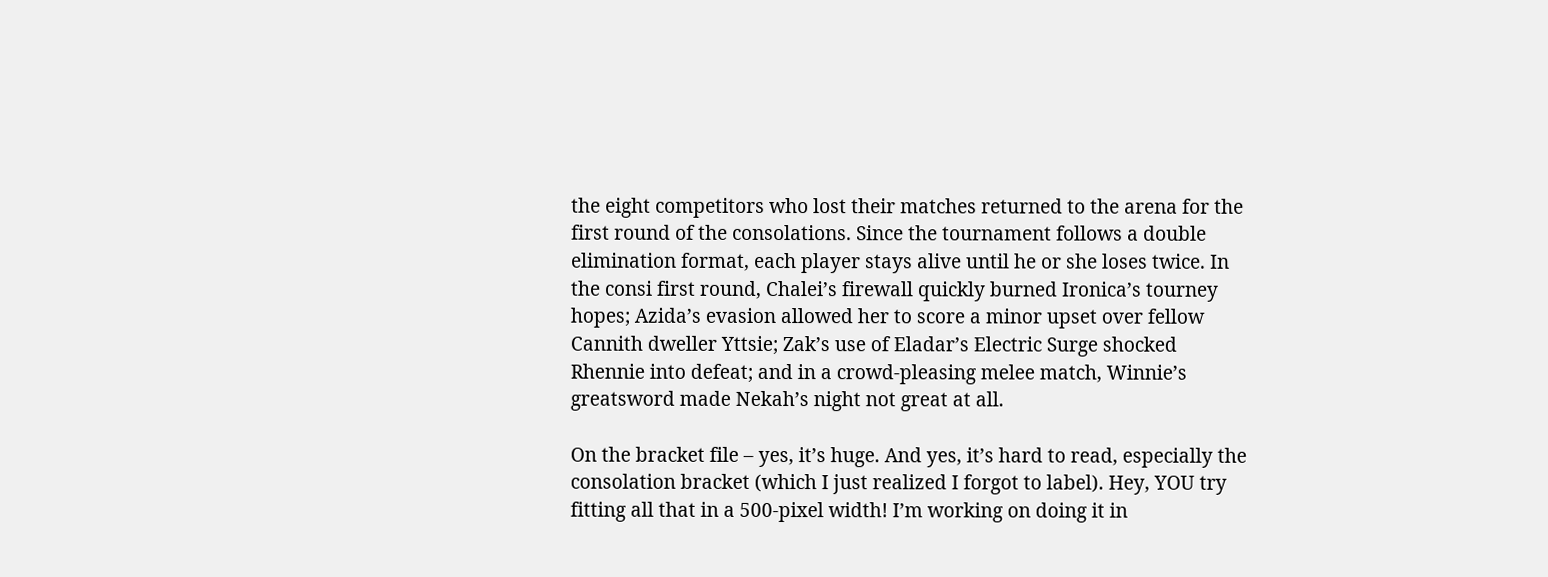the eight competitors who lost their matches returned to the arena for the first round of the consolations. Since the tournament follows a double elimination format, each player stays alive until he or she loses twice. In the consi first round, Chalei’s firewall quickly burned Ironica’s tourney hopes; Azida’s evasion allowed her to score a minor upset over fellow Cannith dweller Yttsie; Zak’s use of Eladar’s Electric Surge shocked Rhennie into defeat; and in a crowd-pleasing melee match, Winnie’s greatsword made Nekah’s night not great at all.

On the bracket file – yes, it’s huge. And yes, it’s hard to read, especially the consolation bracket (which I just realized I forgot to label). Hey, YOU try fitting all that in a 500-pixel width! I’m working on doing it in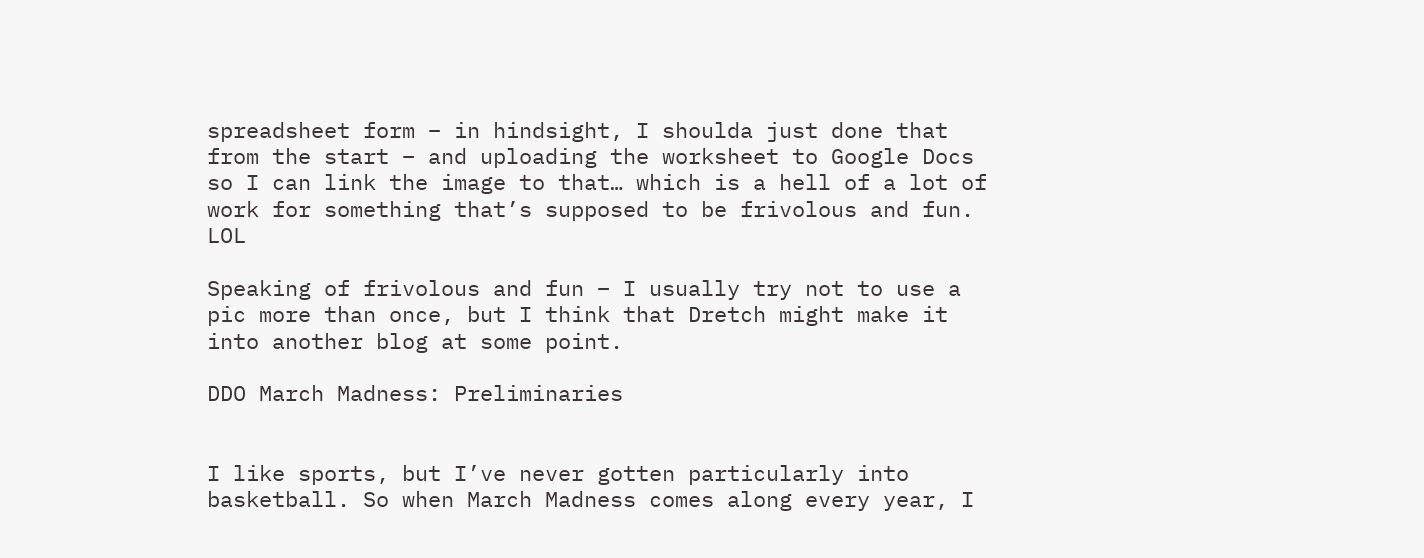spreadsheet form – in hindsight, I shoulda just done that from the start – and uploading the worksheet to Google Docs so I can link the image to that… which is a hell of a lot of work for something that’s supposed to be frivolous and fun.  LOL

Speaking of frivolous and fun – I usually try not to use a pic more than once, but I think that Dretch might make it into another blog at some point.

DDO March Madness: Preliminaries


I like sports, but I’ve never gotten particularly into basketball. So when March Madness comes along every year, I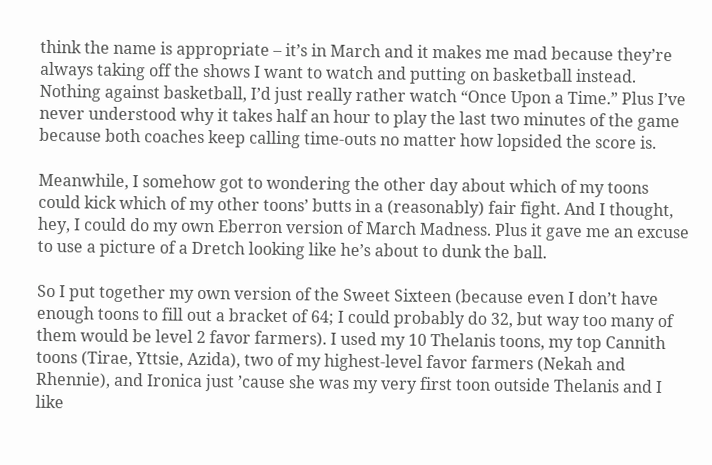think the name is appropriate – it’s in March and it makes me mad because they’re always taking off the shows I want to watch and putting on basketball instead. Nothing against basketball, I’d just really rather watch “Once Upon a Time.” Plus I’ve never understood why it takes half an hour to play the last two minutes of the game because both coaches keep calling time-outs no matter how lopsided the score is.

Meanwhile, I somehow got to wondering the other day about which of my toons could kick which of my other toons’ butts in a (reasonably) fair fight. And I thought, hey, I could do my own Eberron version of March Madness. Plus it gave me an excuse to use a picture of a Dretch looking like he’s about to dunk the ball.

So I put together my own version of the Sweet Sixteen (because even I don’t have enough toons to fill out a bracket of 64; I could probably do 32, but way too many of them would be level 2 favor farmers). I used my 10 Thelanis toons, my top Cannith toons (Tirae, Yttsie, Azida), two of my highest-level favor farmers (Nekah and Rhennie), and Ironica just ’cause she was my very first toon outside Thelanis and I like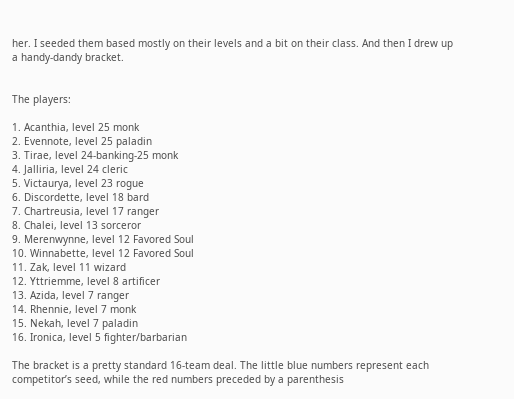her. I seeded them based mostly on their levels and a bit on their class. And then I drew up a handy-dandy bracket.


The players:

1. Acanthia, level 25 monk
2. Evennote, level 25 paladin
3. Tirae, level 24-banking-25 monk
4. Jalliria, level 24 cleric
5. Victaurya, level 23 rogue
6. Discordette, level 18 bard
7. Chartreusia, level 17 ranger
8. Chalei, level 13 sorceror
9. Merenwynne, level 12 Favored Soul
10. Winnabette, level 12 Favored Soul
11. Zak, level 11 wizard
12. Yttriemme, level 8 artificer
13. Azida, level 7 ranger
14. Rhennie, level 7 monk
15. Nekah, level 7 paladin
16. Ironica, level 5 fighter/barbarian

The bracket is a pretty standard 16-team deal. The little blue numbers represent each competitor’s seed, while the red numbers preceded by a parenthesis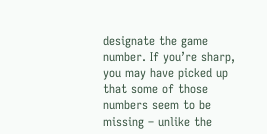designate the game number. If you’re sharp, you may have picked up that some of those numbers seem to be missing – unlike the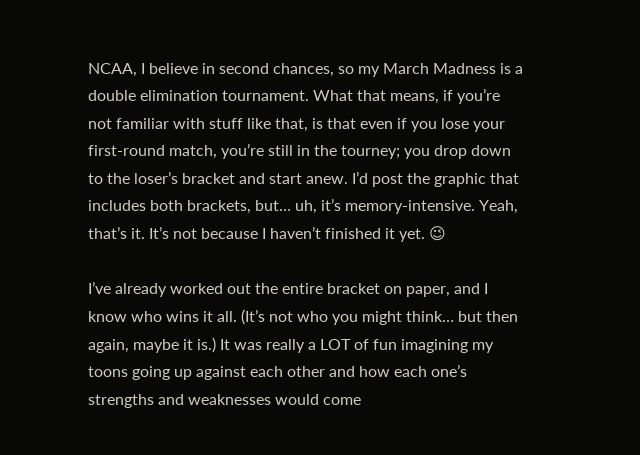NCAA, I believe in second chances, so my March Madness is a double elimination tournament. What that means, if you’re not familiar with stuff like that, is that even if you lose your first-round match, you’re still in the tourney; you drop down to the loser’s bracket and start anew. I’d post the graphic that includes both brackets, but… uh, it’s memory-intensive. Yeah, that’s it. It’s not because I haven’t finished it yet. 😉

I’ve already worked out the entire bracket on paper, and I know who wins it all. (It’s not who you might think… but then again, maybe it is.) It was really a LOT of fun imagining my toons going up against each other and how each one’s strengths and weaknesses would come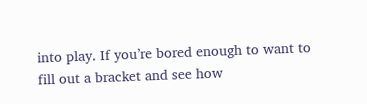into play. If you’re bored enough to want to fill out a bracket and see how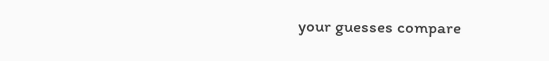your guesses compare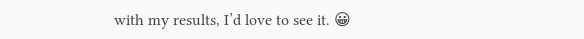with my results, I’d love to see it. 😀